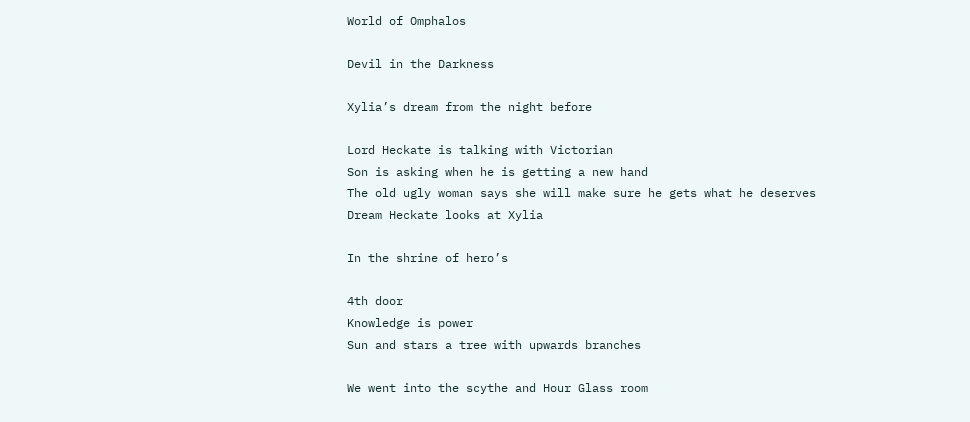World of Omphalos

Devil in the Darkness

Xylia’s dream from the night before

Lord Heckate is talking with Victorian
Son is asking when he is getting a new hand
The old ugly woman says she will make sure he gets what he deserves
Dream Heckate looks at Xylia

In the shrine of hero’s

4th door
Knowledge is power
Sun and stars a tree with upwards branches

We went into the scythe and Hour Glass room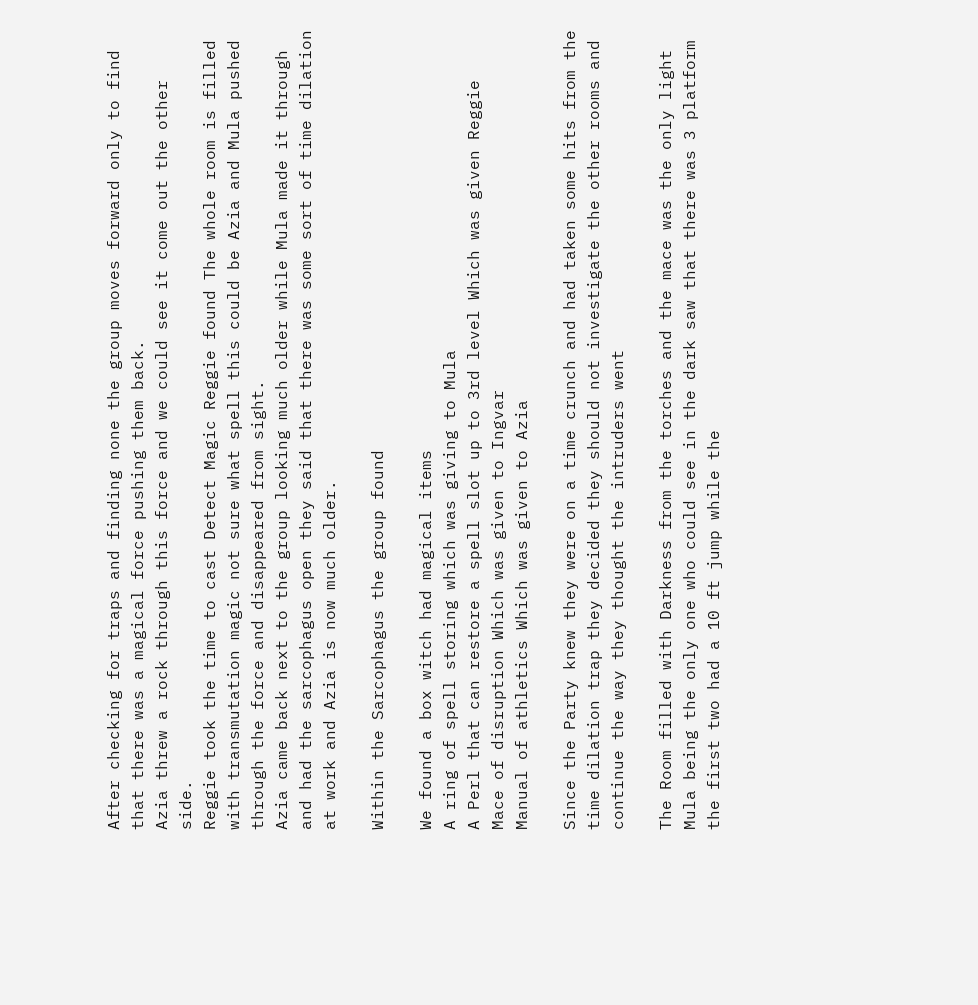After checking for traps and finding none the group moves forward only to find that there was a magical force pushing them back.
Azia threw a rock through this force and we could see it come out the other side.
Reggie took the time to cast Detect Magic Reggie found The whole room is filled with transmutation magic not sure what spell this could be Azia and Mula pushed through the force and disappeared from sight.
Azia came back next to the group looking much older while Mula made it through and had the sarcophagus open they said that there was some sort of time dilation at work and Azia is now much older.

Within the Sarcophagus the group found

We found a box witch had magical items
A ring of spell storing which was giving to Mula
A Perl that can restore a spell slot up to 3rd level Which was given Reggie
Mace of disruption Which was given to Ingvar
Manual of athletics Which was given to Azia

Since the Party knew they were on a time crunch and had taken some hits from the time dilation trap they decided they should not investigate the other rooms and continue the way they thought the intruders went

The Room filled with Darkness from the torches and the mace was the only light Mula being the only one who could see in the dark saw that there was 3 platform the first two had a 10 ft jump while the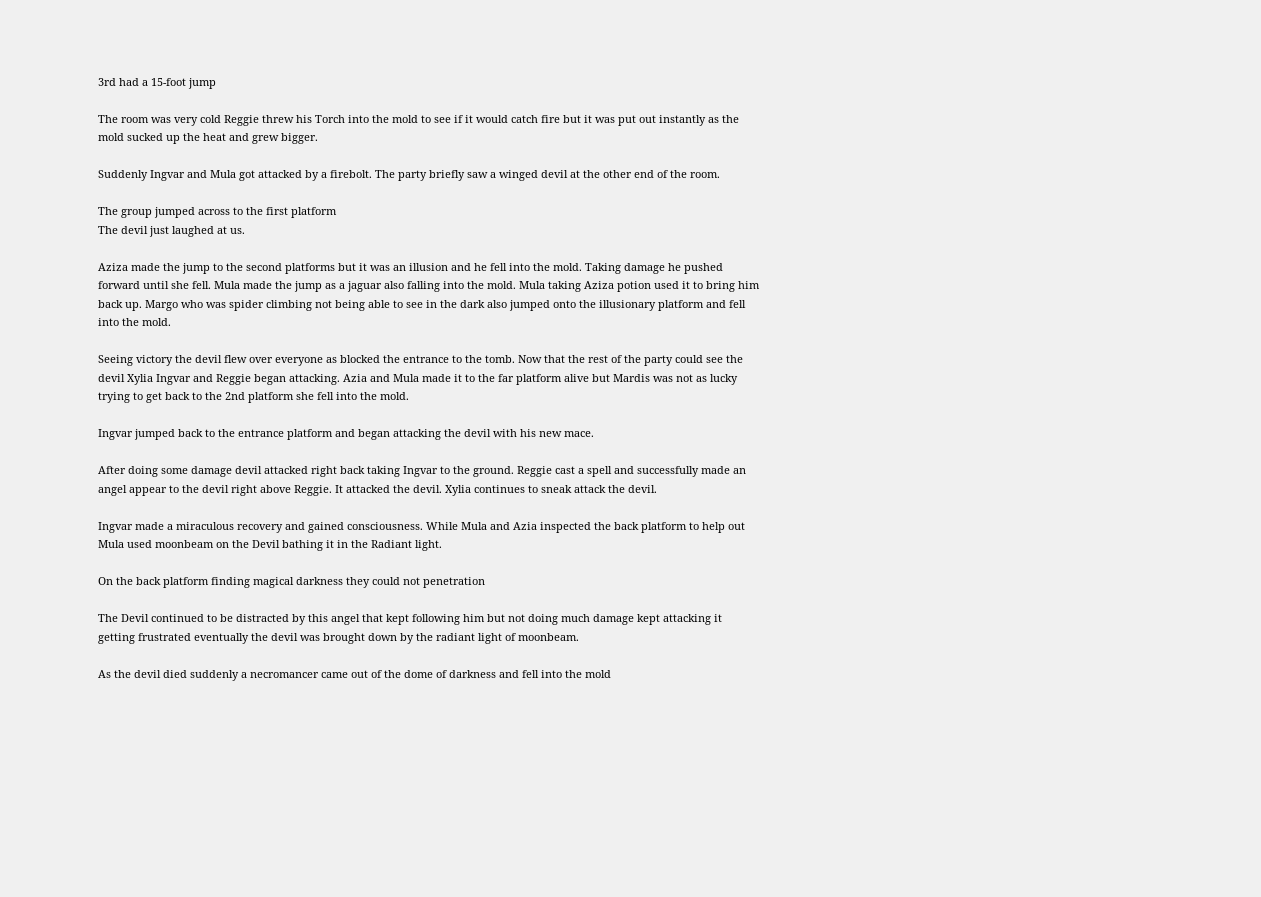3rd had a 15-foot jump

The room was very cold Reggie threw his Torch into the mold to see if it would catch fire but it was put out instantly as the mold sucked up the heat and grew bigger.

Suddenly Ingvar and Mula got attacked by a firebolt. The party briefly saw a winged devil at the other end of the room.

The group jumped across to the first platform
The devil just laughed at us.

Aziza made the jump to the second platforms but it was an illusion and he fell into the mold. Taking damage he pushed forward until she fell. Mula made the jump as a jaguar also falling into the mold. Mula taking Aziza potion used it to bring him back up. Margo who was spider climbing not being able to see in the dark also jumped onto the illusionary platform and fell into the mold.

Seeing victory the devil flew over everyone as blocked the entrance to the tomb. Now that the rest of the party could see the devil Xylia Ingvar and Reggie began attacking. Azia and Mula made it to the far platform alive but Mardis was not as lucky trying to get back to the 2nd platform she fell into the mold.

Ingvar jumped back to the entrance platform and began attacking the devil with his new mace.

After doing some damage devil attacked right back taking Ingvar to the ground. Reggie cast a spell and successfully made an angel appear to the devil right above Reggie. It attacked the devil. Xylia continues to sneak attack the devil.

Ingvar made a miraculous recovery and gained consciousness. While Mula and Azia inspected the back platform to help out Mula used moonbeam on the Devil bathing it in the Radiant light.

On the back platform finding magical darkness they could not penetration

The Devil continued to be distracted by this angel that kept following him but not doing much damage kept attacking it getting frustrated eventually the devil was brought down by the radiant light of moonbeam.

As the devil died suddenly a necromancer came out of the dome of darkness and fell into the mold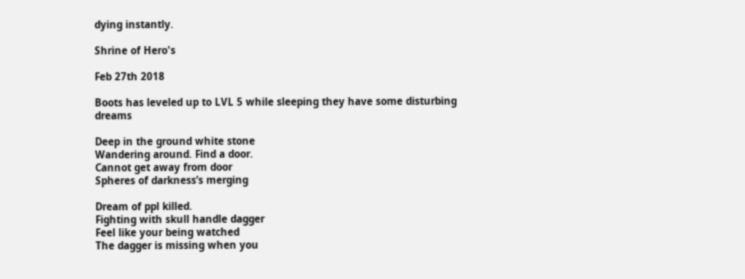dying instantly.

Shrine of Hero's

Feb 27th 2018

Boots has leveled up to LVL 5 while sleeping they have some disturbing dreams

Deep in the ground white stone
Wandering around. Find a door.
Cannot get away from door
Spheres of darkness’s merging

Dream of ppl killed.
Fighting with skull handle dagger
Feel like your being watched
The dagger is missing when you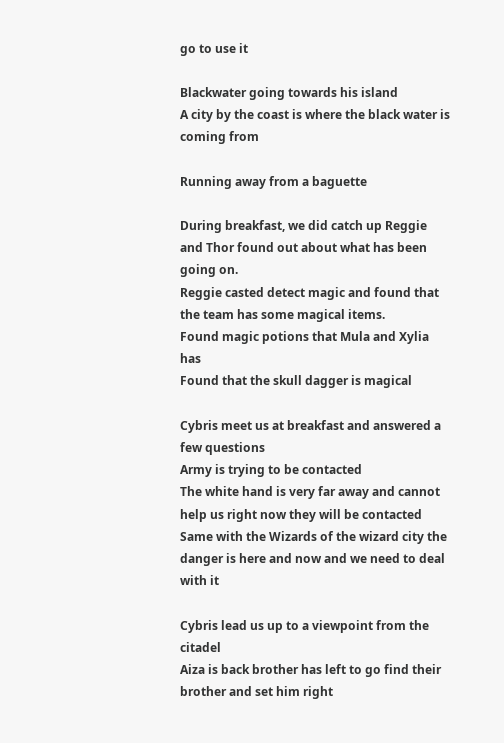go to use it

Blackwater going towards his island
A city by the coast is where the black water is coming from

Running away from a baguette

During breakfast, we did catch up Reggie and Thor found out about what has been going on.
Reggie casted detect magic and found that the team has some magical items.
Found magic potions that Mula and Xylia has
Found that the skull dagger is magical

Cybris meet us at breakfast and answered a few questions
Army is trying to be contacted
The white hand is very far away and cannot help us right now they will be contacted
Same with the Wizards of the wizard city the danger is here and now and we need to deal with it

Cybris lead us up to a viewpoint from the citadel
Aiza is back brother has left to go find their brother and set him right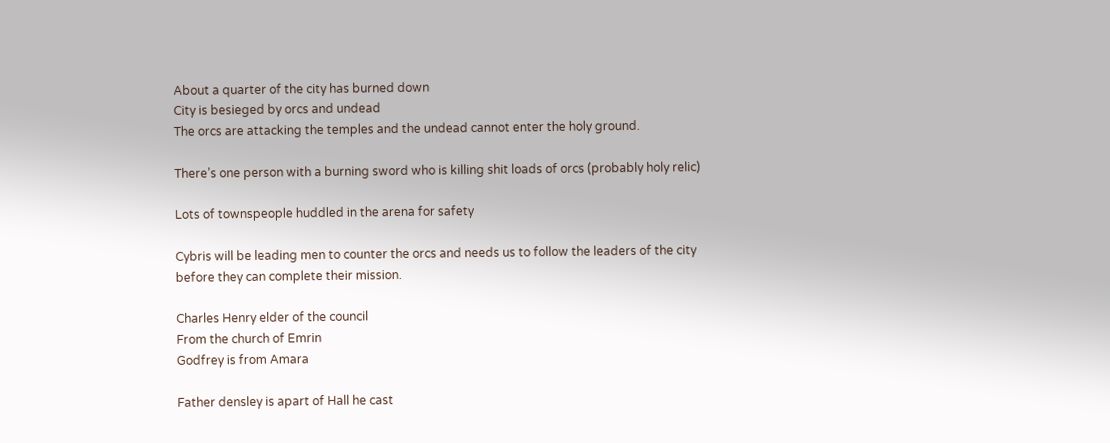About a quarter of the city has burned down
City is besieged by orcs and undead
The orcs are attacking the temples and the undead cannot enter the holy ground.

There’s one person with a burning sword who is killing shit loads of orcs (probably holy relic)

Lots of townspeople huddled in the arena for safety

Cybris will be leading men to counter the orcs and needs us to follow the leaders of the city before they can complete their mission.

Charles Henry elder of the council
From the church of Emrin
Godfrey is from Amara

Father densley is apart of Hall he cast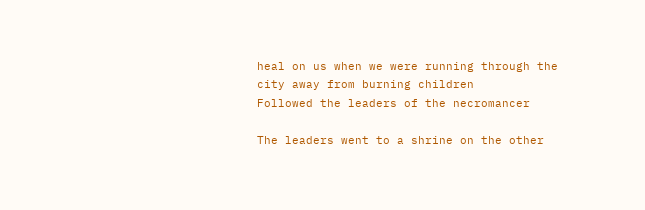heal on us when we were running through the city away from burning children
Followed the leaders of the necromancer

The leaders went to a shrine on the other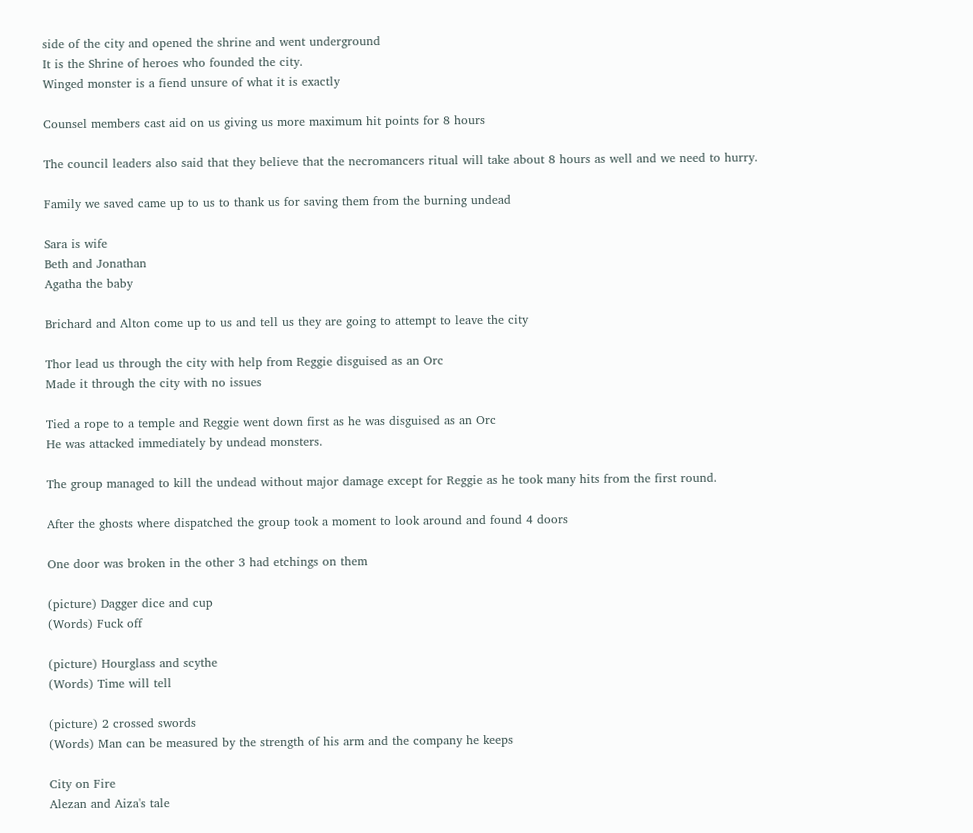side of the city and opened the shrine and went underground
It is the Shrine of heroes who founded the city.
Winged monster is a fiend unsure of what it is exactly

Counsel members cast aid on us giving us more maximum hit points for 8 hours

The council leaders also said that they believe that the necromancers ritual will take about 8 hours as well and we need to hurry.

Family we saved came up to us to thank us for saving them from the burning undead

Sara is wife
Beth and Jonathan
Agatha the baby

Brichard and Alton come up to us and tell us they are going to attempt to leave the city

Thor lead us through the city with help from Reggie disguised as an Orc
Made it through the city with no issues

Tied a rope to a temple and Reggie went down first as he was disguised as an Orc
He was attacked immediately by undead monsters.

The group managed to kill the undead without major damage except for Reggie as he took many hits from the first round.

After the ghosts where dispatched the group took a moment to look around and found 4 doors

One door was broken in the other 3 had etchings on them

(picture) Dagger dice and cup
(Words) Fuck off

(picture) Hourglass and scythe
(Words) Time will tell

(picture) 2 crossed swords
(Words) Man can be measured by the strength of his arm and the company he keeps

City on Fire
Alezan and Aiza's tale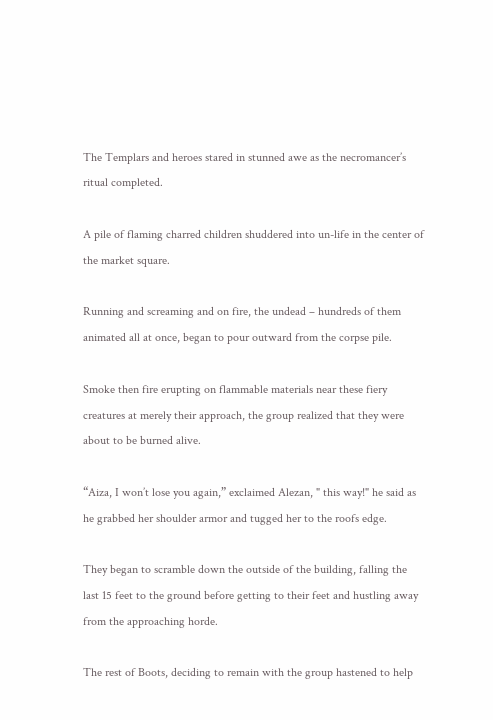The Templars and heroes stared in stunned awe as the necromancer’s ritual completed.

A pile of flaming charred children shuddered into un-life in the center of the market square.

Running and screaming and on fire, the undead – hundreds of them animated all at once, began to pour outward from the corpse pile.

Smoke then fire erupting on flammable materials near these fiery creatures at merely their approach, the group realized that they were about to be burned alive.

“Aiza, I won’t lose you again,” exclaimed Alezan, " this way!" he said as he grabbed her shoulder armor and tugged her to the roofs edge.

They began to scramble down the outside of the building, falling the last 15 feet to the ground before getting to their feet and hustling away from the approaching horde.

The rest of Boots, deciding to remain with the group hastened to help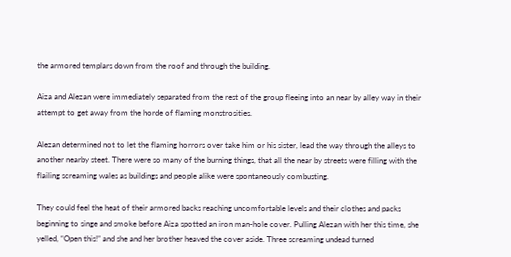the armored templars down from the roof and through the building.

Aiza and Alezan were immediately separated from the rest of the group fleeing into an near by alley way in their attempt to get away from the horde of flaming monstrosities.

Alezan determined not to let the flaming horrors over take him or his sister, lead the way through the alleys to another nearby steet. There were so many of the burning things, that all the near by streets were filling with the flailing screaming wales as buildings and people alike were spontaneously combusting.

They could feel the heat of their armored backs reaching uncomfortable levels and their clothes and packs beginning to singe and smoke before Aiza spotted an iron man-hole cover. Pulling Alezan with her this time, she yelled, “Open this!” and she and her brother heaved the cover aside. Three screaming undead turned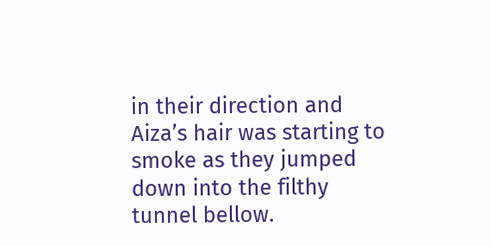in their direction and Aiza’s hair was starting to smoke as they jumped down into the filthy tunnel bellow.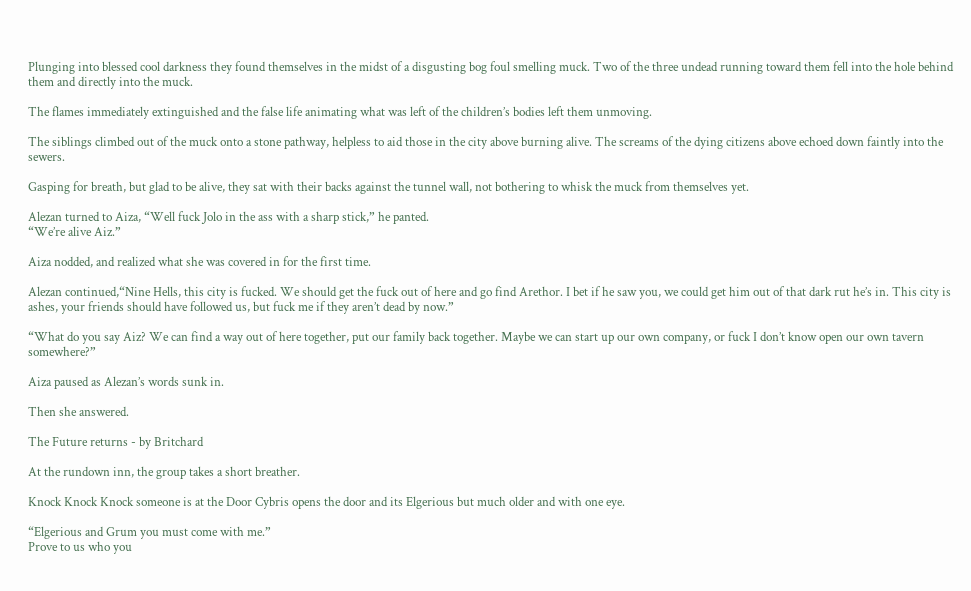Plunging into blessed cool darkness they found themselves in the midst of a disgusting bog foul smelling muck. Two of the three undead running toward them fell into the hole behind them and directly into the muck.

The flames immediately extinguished and the false life animating what was left of the children’s bodies left them unmoving.

The siblings climbed out of the muck onto a stone pathway, helpless to aid those in the city above burning alive. The screams of the dying citizens above echoed down faintly into the sewers.

Gasping for breath, but glad to be alive, they sat with their backs against the tunnel wall, not bothering to whisk the muck from themselves yet.

Alezan turned to Aiza, “Well fuck Jolo in the ass with a sharp stick,” he panted.
“We’re alive Aiz.”

Aiza nodded, and realized what she was covered in for the first time.

Alezan continued,“Nine Hells, this city is fucked. We should get the fuck out of here and go find Arethor. I bet if he saw you, we could get him out of that dark rut he’s in. This city is ashes, your friends should have followed us, but fuck me if they aren’t dead by now.”

“What do you say Aiz? We can find a way out of here together, put our family back together. Maybe we can start up our own company, or fuck I don’t know open our own tavern somewhere?”

Aiza paused as Alezan’s words sunk in.

Then she answered.

The Future returns - by Britchard

At the rundown inn, the group takes a short breather.

Knock Knock Knock someone is at the Door Cybris opens the door and its Elgerious but much older and with one eye.

“Elgerious and Grum you must come with me.”
Prove to us who you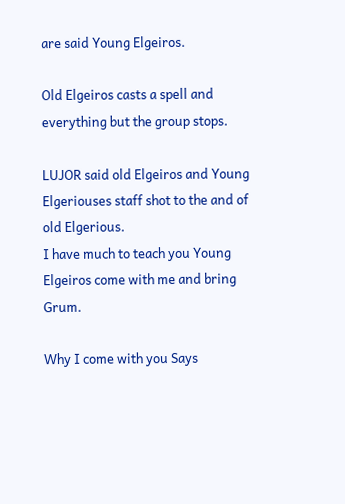are said Young Elgeiros.

Old Elgeiros casts a spell and everything but the group stops.

LUJOR said old Elgeiros and Young Elgeriouses staff shot to the and of old Elgerious.
I have much to teach you Young Elgeiros come with me and bring Grum.

Why I come with you Says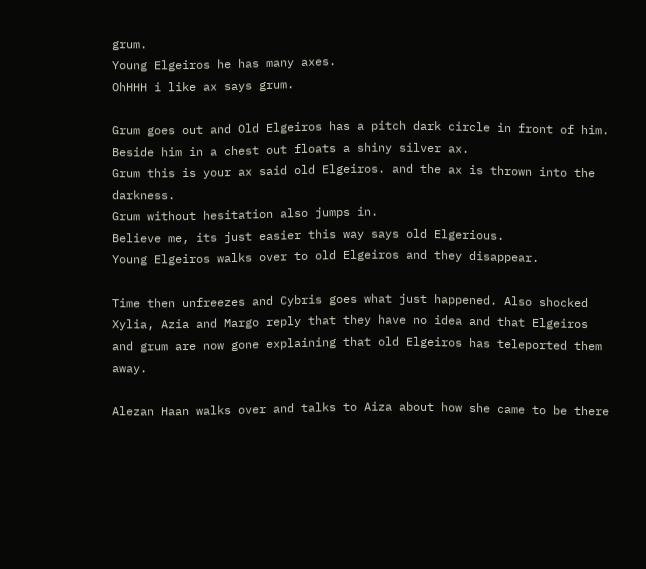grum.
Young Elgeiros he has many axes.
OhHHH i like ax says grum.

Grum goes out and Old Elgeiros has a pitch dark circle in front of him.
Beside him in a chest out floats a shiny silver ax.
Grum this is your ax said old Elgeiros. and the ax is thrown into the darkness.
Grum without hesitation also jumps in.
Believe me, its just easier this way says old Elgerious.
Young Elgeiros walks over to old Elgeiros and they disappear.

Time then unfreezes and Cybris goes what just happened. Also shocked Xylia, Azia and Margo reply that they have no idea and that Elgeiros and grum are now gone explaining that old Elgeiros has teleported them away.

Alezan Haan walks over and talks to Aiza about how she came to be there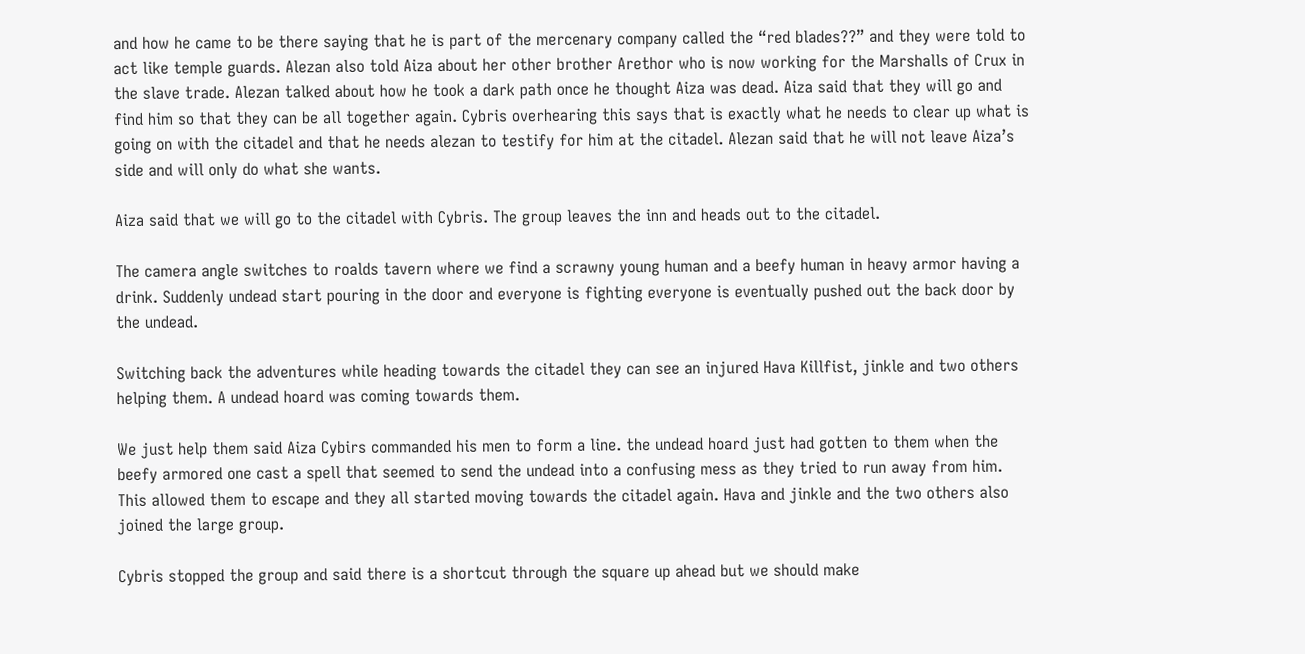and how he came to be there saying that he is part of the mercenary company called the “red blades??” and they were told to act like temple guards. Alezan also told Aiza about her other brother Arethor who is now working for the Marshalls of Crux in the slave trade. Alezan talked about how he took a dark path once he thought Aiza was dead. Aiza said that they will go and find him so that they can be all together again. Cybris overhearing this says that is exactly what he needs to clear up what is going on with the citadel and that he needs alezan to testify for him at the citadel. Alezan said that he will not leave Aiza’s side and will only do what she wants.

Aiza said that we will go to the citadel with Cybris. The group leaves the inn and heads out to the citadel.

The camera angle switches to roalds tavern where we find a scrawny young human and a beefy human in heavy armor having a drink. Suddenly undead start pouring in the door and everyone is fighting everyone is eventually pushed out the back door by the undead.

Switching back the adventures while heading towards the citadel they can see an injured Hava Killfist, jinkle and two others helping them. A undead hoard was coming towards them.

We just help them said Aiza Cybirs commanded his men to form a line. the undead hoard just had gotten to them when the beefy armored one cast a spell that seemed to send the undead into a confusing mess as they tried to run away from him. This allowed them to escape and they all started moving towards the citadel again. Hava and jinkle and the two others also joined the large group.

Cybris stopped the group and said there is a shortcut through the square up ahead but we should make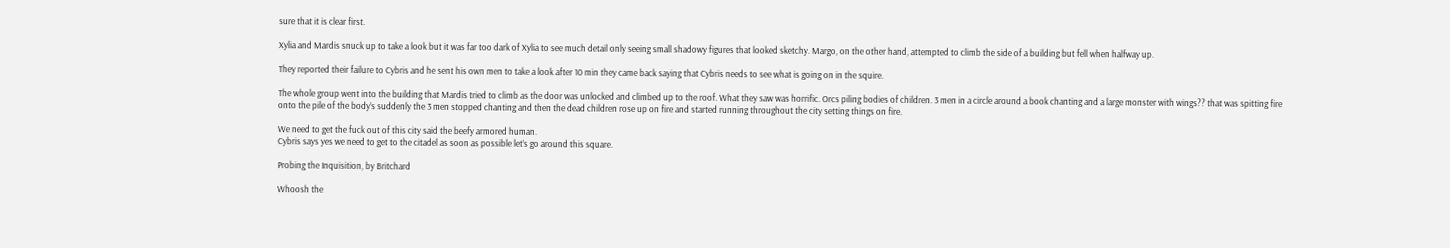sure that it is clear first.

Xylia and Mardis snuck up to take a look but it was far too dark of Xylia to see much detail only seeing small shadowy figures that looked sketchy. Margo, on the other hand, attempted to climb the side of a building but fell when halfway up.

They reported their failure to Cybris and he sent his own men to take a look after 10 min they came back saying that Cybris needs to see what is going on in the squire.

The whole group went into the building that Mardis tried to climb as the door was unlocked and climbed up to the roof. What they saw was horrific. Orcs piling bodies of children. 3 men in a circle around a book chanting and a large monster with wings?? that was spitting fire onto the pile of the body’s suddenly the 3 men stopped chanting and then the dead children rose up on fire and started running throughout the city setting things on fire.

We need to get the fuck out of this city said the beefy armored human.
Cybris says yes we need to get to the citadel as soon as possible let’s go around this square.

Probing the Inquisition, by Britchard

Whoosh the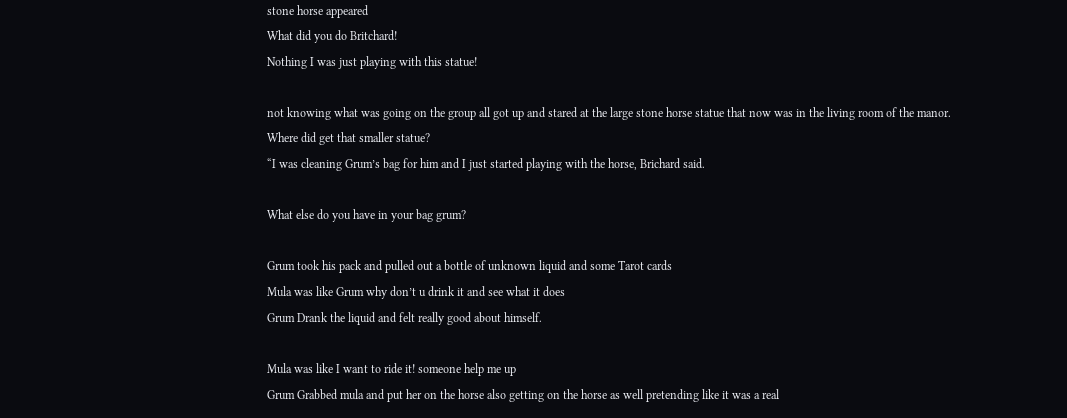stone horse appeared
What did you do Britchard!
Nothing I was just playing with this statue!

not knowing what was going on the group all got up and stared at the large stone horse statue that now was in the living room of the manor.
Where did get that smaller statue?
“I was cleaning Grum’s bag for him and I just started playing with the horse, Brichard said.

What else do you have in your bag grum?

Grum took his pack and pulled out a bottle of unknown liquid and some Tarot cards
Mula was like Grum why don’t u drink it and see what it does
Grum Drank the liquid and felt really good about himself.

Mula was like I want to ride it! someone help me up
Grum Grabbed mula and put her on the horse also getting on the horse as well pretending like it was a real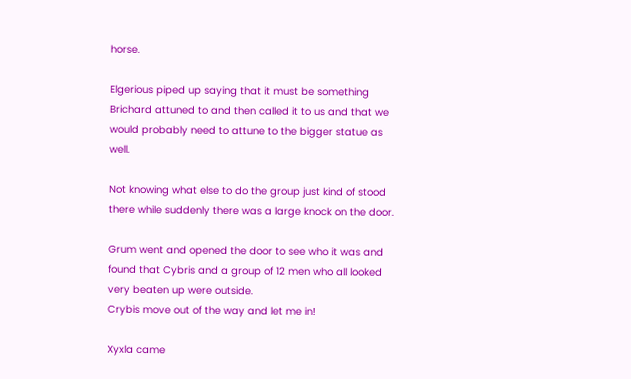horse.

Elgerious piped up saying that it must be something Brichard attuned to and then called it to us and that we would probably need to attune to the bigger statue as well.

Not knowing what else to do the group just kind of stood there while suddenly there was a large knock on the door.

Grum went and opened the door to see who it was and found that Cybris and a group of 12 men who all looked very beaten up were outside.
Crybis move out of the way and let me in!

Xyxla came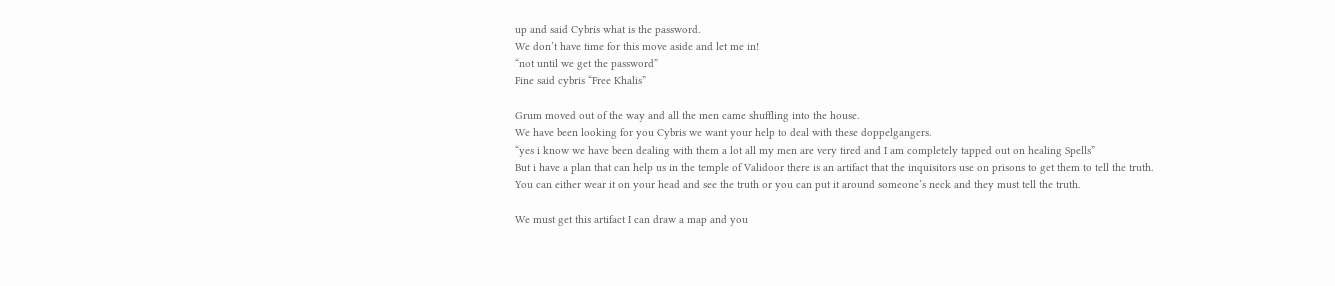up and said Cybris what is the password.
We don’t have time for this move aside and let me in!
“not until we get the password”
Fine said cybris “Free Khalis”

Grum moved out of the way and all the men came shuffling into the house.
We have been looking for you Cybris we want your help to deal with these doppelgangers.
“yes i know we have been dealing with them a lot all my men are very tired and I am completely tapped out on healing Spells”
But i have a plan that can help us in the temple of Validoor there is an artifact that the inquisitors use on prisons to get them to tell the truth.
You can either wear it on your head and see the truth or you can put it around someone’s neck and they must tell the truth.

We must get this artifact I can draw a map and you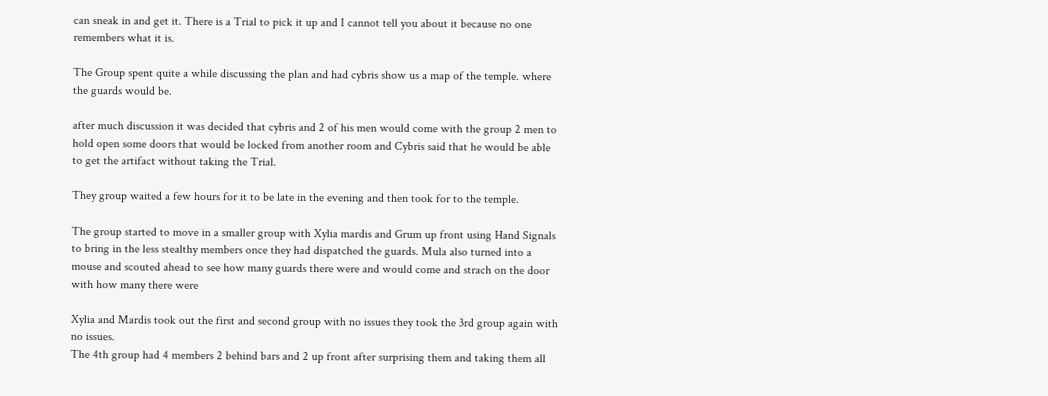can sneak in and get it. There is a Trial to pick it up and I cannot tell you about it because no one remembers what it is.

The Group spent quite a while discussing the plan and had cybris show us a map of the temple. where the guards would be.

after much discussion it was decided that cybris and 2 of his men would come with the group 2 men to hold open some doors that would be locked from another room and Cybris said that he would be able to get the artifact without taking the Trial.

They group waited a few hours for it to be late in the evening and then took for to the temple.

The group started to move in a smaller group with Xylia mardis and Grum up front using Hand Signals to bring in the less stealthy members once they had dispatched the guards. Mula also turned into a mouse and scouted ahead to see how many guards there were and would come and strach on the door with how many there were

Xylia and Mardis took out the first and second group with no issues they took the 3rd group again with no issues.
The 4th group had 4 members 2 behind bars and 2 up front after surprising them and taking them all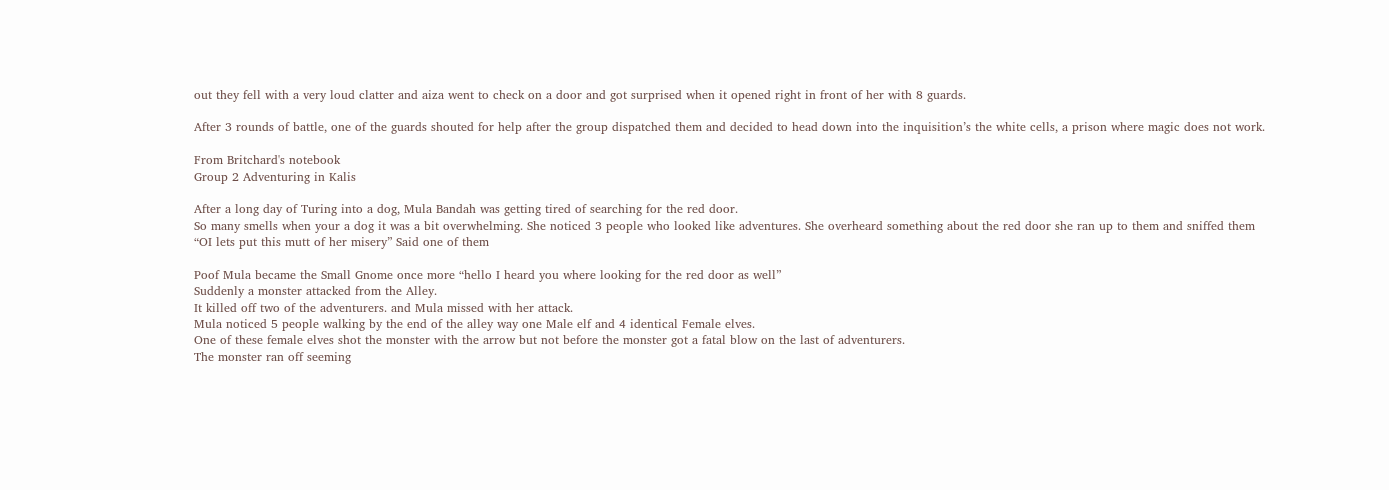out they fell with a very loud clatter and aiza went to check on a door and got surprised when it opened right in front of her with 8 guards.

After 3 rounds of battle, one of the guards shouted for help after the group dispatched them and decided to head down into the inquisition’s the white cells, a prison where magic does not work.

From Britchard's notebook
Group 2 Adventuring in Kalis

After a long day of Turing into a dog, Mula Bandah was getting tired of searching for the red door.
So many smells when your a dog it was a bit overwhelming. She noticed 3 people who looked like adventures. She overheard something about the red door she ran up to them and sniffed them
“OI lets put this mutt of her misery” Said one of them

Poof Mula became the Small Gnome once more “hello I heard you where looking for the red door as well”
Suddenly a monster attacked from the Alley.
It killed off two of the adventurers. and Mula missed with her attack.
Mula noticed 5 people walking by the end of the alley way one Male elf and 4 identical Female elves.
One of these female elves shot the monster with the arrow but not before the monster got a fatal blow on the last of adventurers.
The monster ran off seeming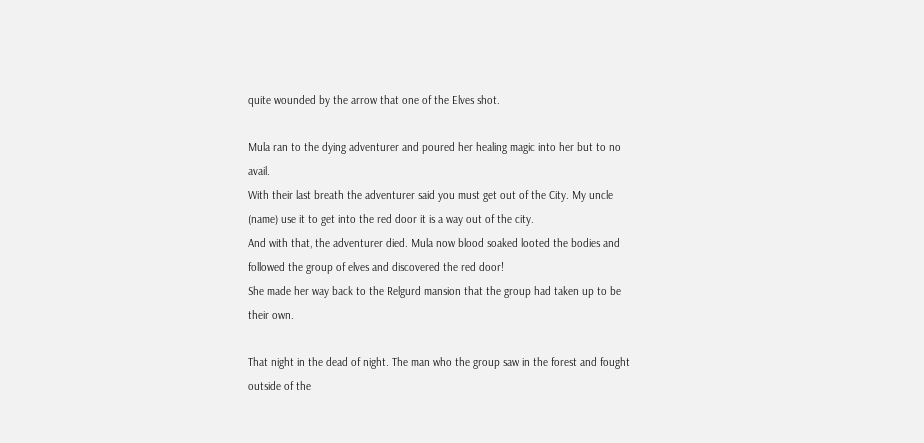quite wounded by the arrow that one of the Elves shot.

Mula ran to the dying adventurer and poured her healing magic into her but to no avail.
With their last breath the adventurer said you must get out of the City. My uncle (name) use it to get into the red door it is a way out of the city.
And with that, the adventurer died. Mula now blood soaked looted the bodies and followed the group of elves and discovered the red door!
She made her way back to the Relgurd mansion that the group had taken up to be their own.

That night in the dead of night. The man who the group saw in the forest and fought outside of the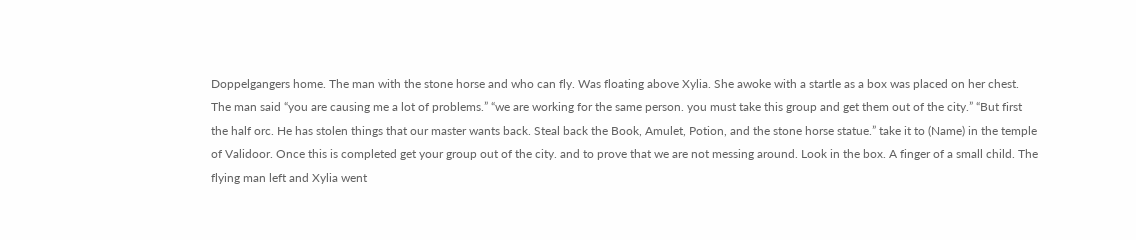Doppelgangers home. The man with the stone horse and who can fly. Was floating above Xylia. She awoke with a startle as a box was placed on her chest. The man said “you are causing me a lot of problems.” “we are working for the same person. you must take this group and get them out of the city.” “But first the half orc. He has stolen things that our master wants back. Steal back the Book, Amulet, Potion, and the stone horse statue.” take it to (Name) in the temple of Validoor. Once this is completed get your group out of the city. and to prove that we are not messing around. Look in the box. A finger of a small child. The flying man left and Xylia went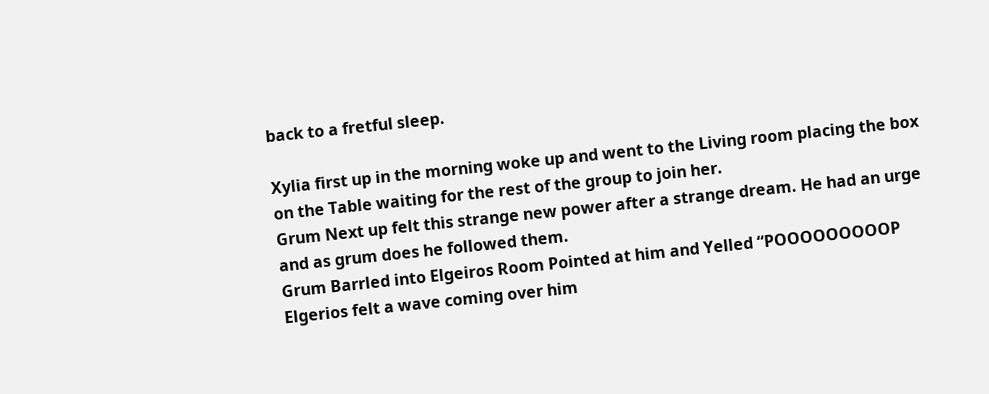back to a fretful sleep.

Xylia first up in the morning woke up and went to the Living room placing the box on the Table waiting for the rest of the group to join her.
Grum Next up felt this strange new power after a strange dream. He had an urge and as grum does he followed them.
Grum Barrled into Elgeiros Room Pointed at him and Yelled “POOOOOOOOOP
Elgerios felt a wave coming over him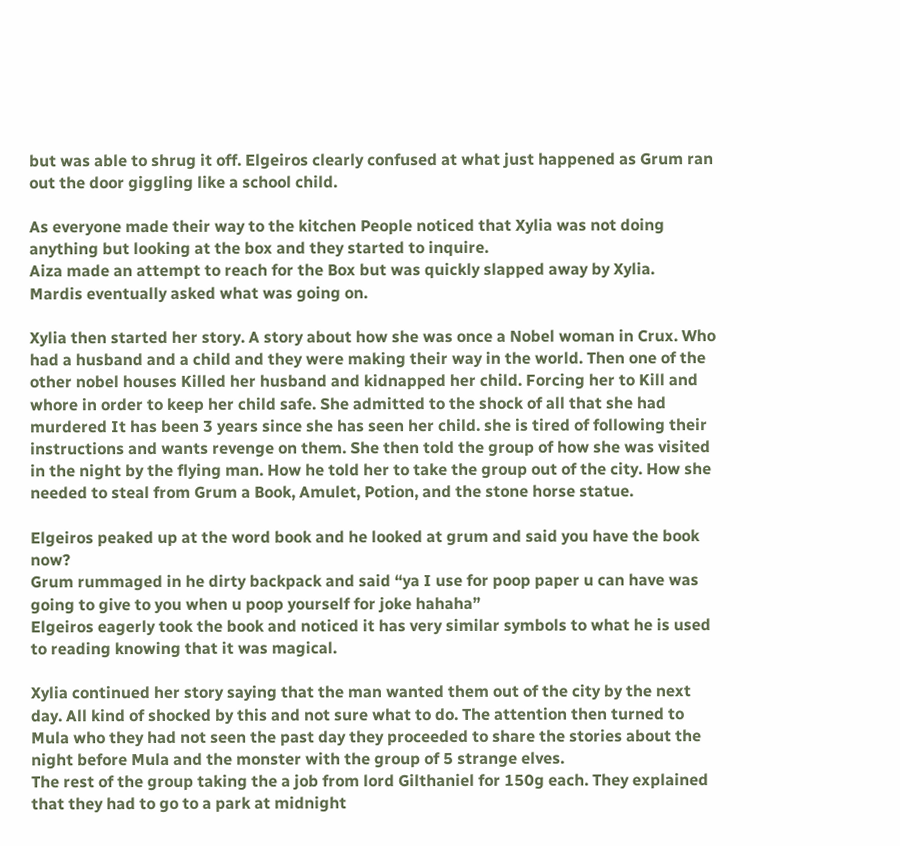but was able to shrug it off. Elgeiros clearly confused at what just happened as Grum ran out the door giggling like a school child.

As everyone made their way to the kitchen People noticed that Xylia was not doing anything but looking at the box and they started to inquire.
Aiza made an attempt to reach for the Box but was quickly slapped away by Xylia.
Mardis eventually asked what was going on.

Xylia then started her story. A story about how she was once a Nobel woman in Crux. Who had a husband and a child and they were making their way in the world. Then one of the other nobel houses Killed her husband and kidnapped her child. Forcing her to Kill and whore in order to keep her child safe. She admitted to the shock of all that she had murdered It has been 3 years since she has seen her child. she is tired of following their instructions and wants revenge on them. She then told the group of how she was visited in the night by the flying man. How he told her to take the group out of the city. How she needed to steal from Grum a Book, Amulet, Potion, and the stone horse statue.

Elgeiros peaked up at the word book and he looked at grum and said you have the book now?
Grum rummaged in he dirty backpack and said “ya I use for poop paper u can have was going to give to you when u poop yourself for joke hahaha”
Elgeiros eagerly took the book and noticed it has very similar symbols to what he is used to reading knowing that it was magical.

Xylia continued her story saying that the man wanted them out of the city by the next day. All kind of shocked by this and not sure what to do. The attention then turned to Mula who they had not seen the past day they proceeded to share the stories about the night before Mula and the monster with the group of 5 strange elves.
The rest of the group taking the a job from lord Gilthaniel for 150g each. They explained that they had to go to a park at midnight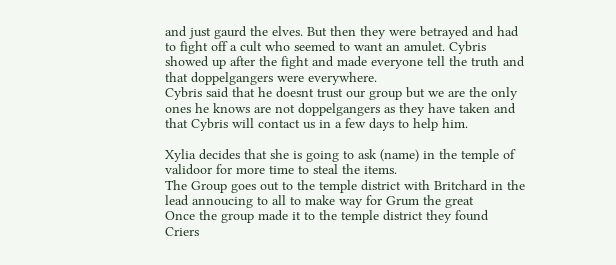and just gaurd the elves. But then they were betrayed and had
to fight off a cult who seemed to want an amulet. Cybris showed up after the fight and made everyone tell the truth and that doppelgangers were everywhere.
Cybris said that he doesnt trust our group but we are the only ones he knows are not doppelgangers as they have taken and that Cybris will contact us in a few days to help him.

Xylia decides that she is going to ask (name) in the temple of validoor for more time to steal the items.
The Group goes out to the temple district with Britchard in the lead annoucing to all to make way for Grum the great
Once the group made it to the temple district they found Criers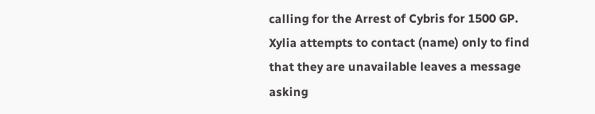calling for the Arrest of Cybris for 1500 GP.
Xylia attempts to contact (name) only to find that they are unavailable leaves a message asking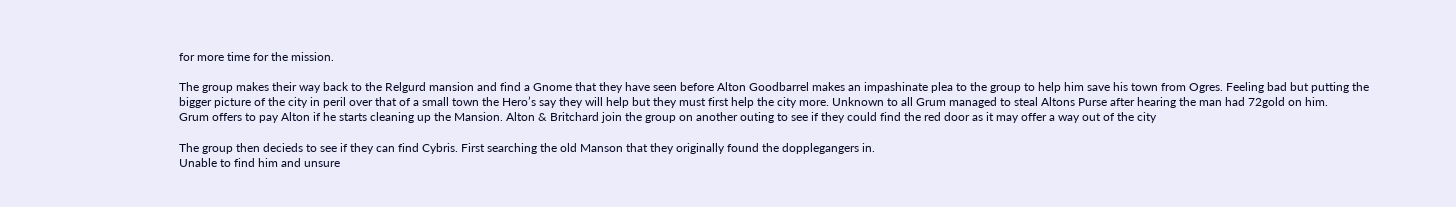for more time for the mission.

The group makes their way back to the Relgurd mansion and find a Gnome that they have seen before Alton Goodbarrel makes an impashinate plea to the group to help him save his town from Ogres. Feeling bad but putting the bigger picture of the city in peril over that of a small town the Hero’s say they will help but they must first help the city more. Unknown to all Grum managed to steal Altons Purse after hearing the man had 72gold on him.
Grum offers to pay Alton if he starts cleaning up the Mansion. Alton & Britchard join the group on another outing to see if they could find the red door as it may offer a way out of the city

The group then decieds to see if they can find Cybris. First searching the old Manson that they originally found the dopplegangers in.
Unable to find him and unsure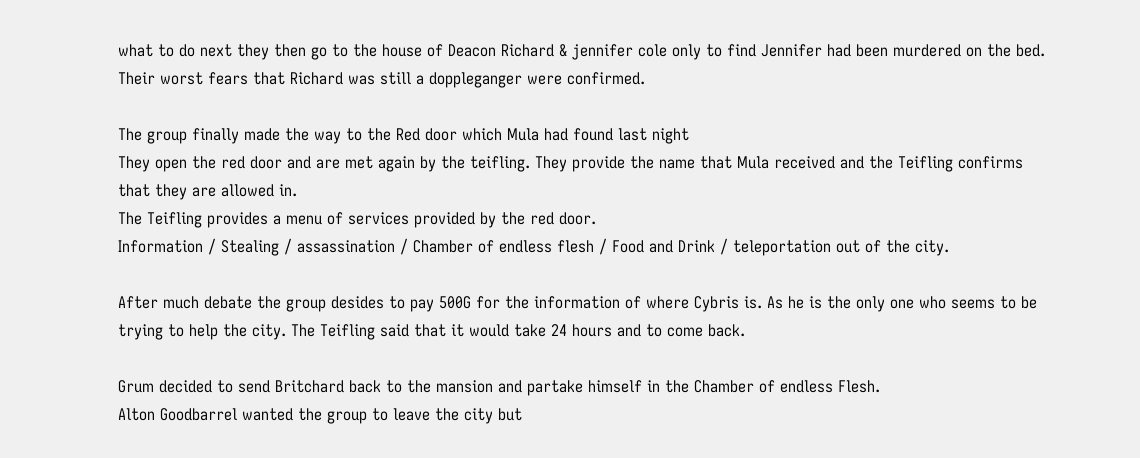what to do next they then go to the house of Deacon Richard & jennifer cole only to find Jennifer had been murdered on the bed. Their worst fears that Richard was still a doppleganger were confirmed.

The group finally made the way to the Red door which Mula had found last night
They open the red door and are met again by the teifling. They provide the name that Mula received and the Teifling confirms that they are allowed in.
The Teifling provides a menu of services provided by the red door.
Information / Stealing / assassination / Chamber of endless flesh / Food and Drink / teleportation out of the city.

After much debate the group desides to pay 500G for the information of where Cybris is. As he is the only one who seems to be trying to help the city. The Teifling said that it would take 24 hours and to come back.

Grum decided to send Britchard back to the mansion and partake himself in the Chamber of endless Flesh.
Alton Goodbarrel wanted the group to leave the city but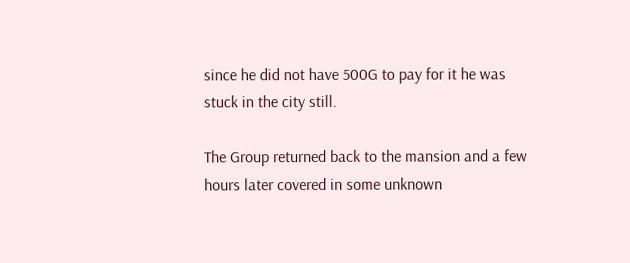since he did not have 500G to pay for it he was stuck in the city still.

The Group returned back to the mansion and a few hours later covered in some unknown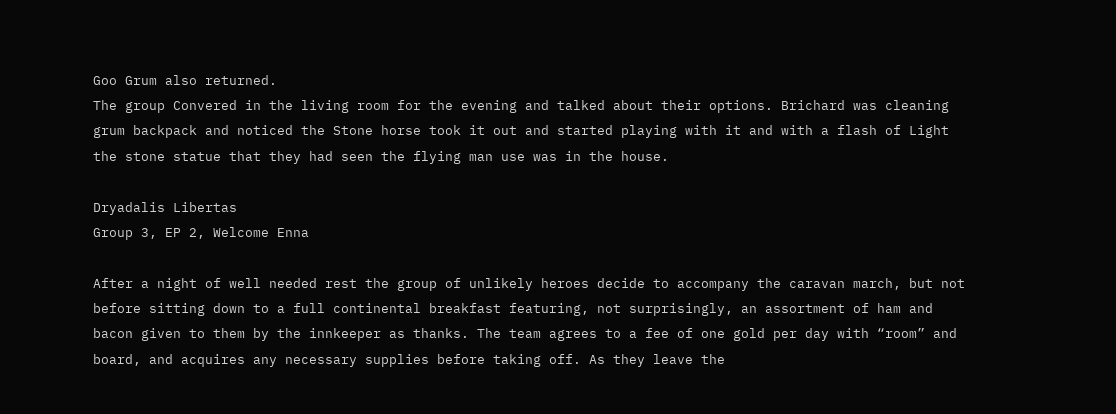Goo Grum also returned.
The group Convered in the living room for the evening and talked about their options. Brichard was cleaning grum backpack and noticed the Stone horse took it out and started playing with it and with a flash of Light the stone statue that they had seen the flying man use was in the house.

Dryadalis Libertas
Group 3, EP 2, Welcome Enna

After a night of well needed rest the group of unlikely heroes decide to accompany the caravan march, but not before sitting down to a full continental breakfast featuring, not surprisingly, an assortment of ham and bacon given to them by the innkeeper as thanks. The team agrees to a fee of one gold per day with “room” and board, and acquires any necessary supplies before taking off. As they leave the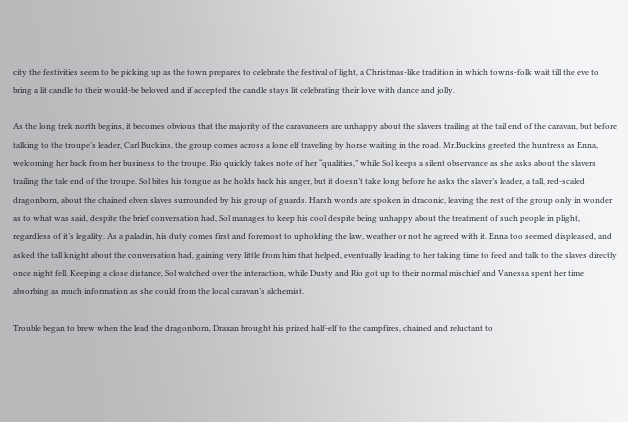city the festivities seem to be picking up as the town prepares to celebrate the festival of light, a Christmas-like tradition in which towns-folk wait till the eve to bring a lit candle to their would-be beloved and if accepted the candle stays lit celebrating their love with dance and jolly.

As the long trek north begins, it becomes obvious that the majority of the caravaneers are unhappy about the slavers trailing at the tail end of the caravan, but before talking to the troupe’s leader, Carl Buckins, the group comes across a lone elf traveling by horse waiting in the road. Mr.Buckins greeted the huntress as Enna, welcoming her back from her business to the troupe. Rio quickly takes note of her “qualities,” while Sol keeps a silent observance as she asks about the slavers trailing the tale end of the troupe. Sol bites his tongue as he holds back his anger, but it doesn’t take long before he asks the slaver’s leader, a tall, red-scaled dragonborn, about the chained elven slaves surrounded by his group of guards. Harsh words are spoken in draconic, leaving the rest of the group only in wonder as to what was said, despite the brief conversation had, Sol manages to keep his cool despite being unhappy about the treatment of such people in plight, regardless of it’s legality. As a paladin, his duty comes first and foremost to upholding the law, weather or not he agreed with it. Enna too seemed displeased, and asked the tall knight about the conversation had, gaining very little from him that helped, eventually leading to her taking time to feed and talk to the slaves directly once night fell. Keeping a close distance, Sol watched over the interaction, while Dusty and Rio got up to their normal mischief and Vanessa spent her time absorbing as much information as she could from the local caravan’s alchemist.

Trouble began to brew when the lead the dragonborn, Draxan brought his prized half-elf to the campfires, chained and reluctant to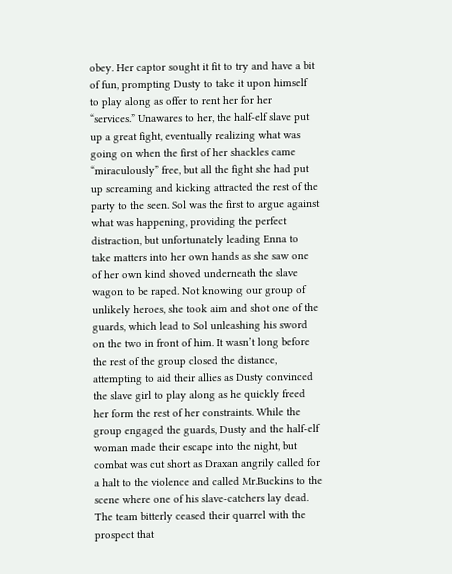obey. Her captor sought it fit to try and have a bit of fun, prompting Dusty to take it upon himself to play along as offer to rent her for her “services.” Unawares to her, the half-elf slave put up a great fight, eventually realizing what was going on when the first of her shackles came “miraculously” free, but all the fight she had put up screaming and kicking attracted the rest of the party to the seen. Sol was the first to argue against what was happening, providing the perfect distraction, but unfortunately leading Enna to take matters into her own hands as she saw one of her own kind shoved underneath the slave wagon to be raped. Not knowing our group of unlikely heroes, she took aim and shot one of the guards, which lead to Sol unleashing his sword on the two in front of him. It wasn’t long before the rest of the group closed the distance, attempting to aid their allies as Dusty convinced the slave girl to play along as he quickly freed her form the rest of her constraints. While the group engaged the guards, Dusty and the half-elf woman made their escape into the night, but combat was cut short as Draxan angrily called for a halt to the violence and called Mr.Buckins to the scene where one of his slave-catchers lay dead. The team bitterly ceased their quarrel with the prospect that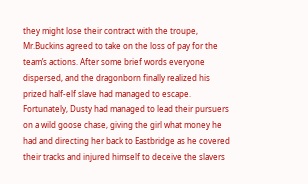they might lose their contract with the troupe, Mr.Buckins agreed to take on the loss of pay for the team’s actions. After some brief words everyone dispersed, and the dragonborn finally realized his prized half-elf slave had managed to escape. Fortunately, Dusty had managed to lead their pursuers on a wild goose chase, giving the girl what money he had and directing her back to Eastbridge as he covered their tracks and injured himself to deceive the slavers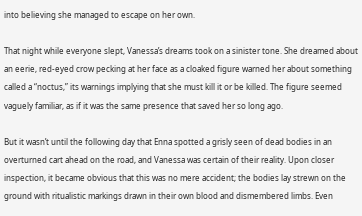into believing she managed to escape on her own.

That night while everyone slept, Vanessa’s dreams took on a sinister tone. She dreamed about an eerie, red-eyed crow pecking at her face as a cloaked figure warned her about something called a “noctus,” its warnings implying that she must kill it or be killed. The figure seemed vaguely familiar, as if it was the same presence that saved her so long ago.

But it wasn’t until the following day that Enna spotted a grisly seen of dead bodies in an overturned cart ahead on the road, and Vanessa was certain of their reality. Upon closer inspection, it became obvious that this was no mere accident; the bodies lay strewn on the ground with ritualistic markings drawn in their own blood and dismembered limbs. Even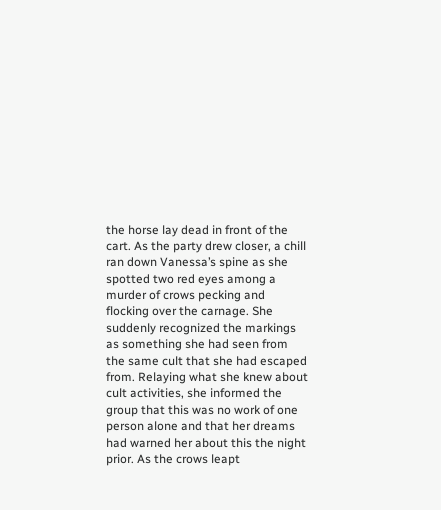the horse lay dead in front of the cart. As the party drew closer, a chill ran down Vanessa’s spine as she spotted two red eyes among a murder of crows pecking and flocking over the carnage. She suddenly recognized the markings as something she had seen from the same cult that she had escaped from. Relaying what she knew about cult activities, she informed the group that this was no work of one person alone and that her dreams had warned her about this the night prior. As the crows leapt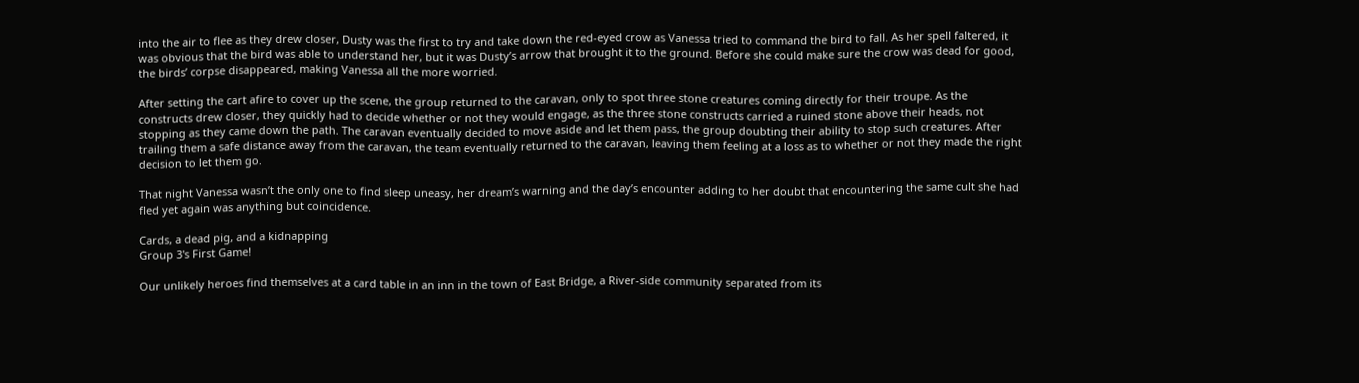into the air to flee as they drew closer, Dusty was the first to try and take down the red-eyed crow as Vanessa tried to command the bird to fall. As her spell faltered, it was obvious that the bird was able to understand her, but it was Dusty’s arrow that brought it to the ground. Before she could make sure the crow was dead for good, the birds’ corpse disappeared, making Vanessa all the more worried.

After setting the cart afire to cover up the scene, the group returned to the caravan, only to spot three stone creatures coming directly for their troupe. As the constructs drew closer, they quickly had to decide whether or not they would engage, as the three stone constructs carried a ruined stone above their heads, not stopping as they came down the path. The caravan eventually decided to move aside and let them pass, the group doubting their ability to stop such creatures. After trailing them a safe distance away from the caravan, the team eventually returned to the caravan, leaving them feeling at a loss as to whether or not they made the right decision to let them go.

That night Vanessa wasn’t the only one to find sleep uneasy, her dream’s warning and the day’s encounter adding to her doubt that encountering the same cult she had fled yet again was anything but coincidence.

Cards, a dead pig, and a kidnapping
Group 3's First Game!

Our unlikely heroes find themselves at a card table in an inn in the town of East Bridge, a River-side community separated from its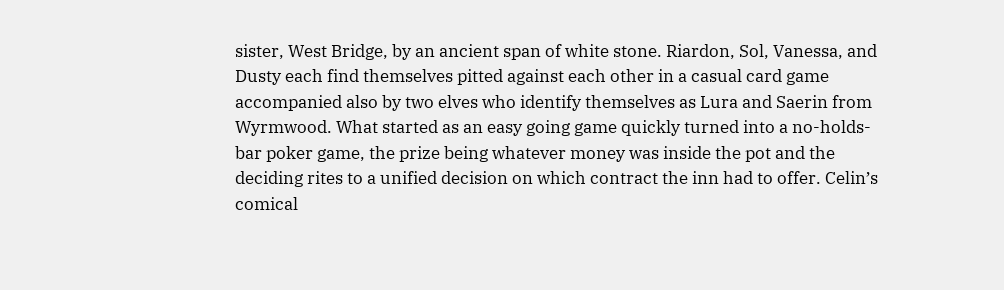sister, West Bridge, by an ancient span of white stone. Riardon, Sol, Vanessa, and Dusty each find themselves pitted against each other in a casual card game accompanied also by two elves who identify themselves as Lura and Saerin from Wyrmwood. What started as an easy going game quickly turned into a no-holds-bar poker game, the prize being whatever money was inside the pot and the deciding rites to a unified decision on which contract the inn had to offer. Celin’s comical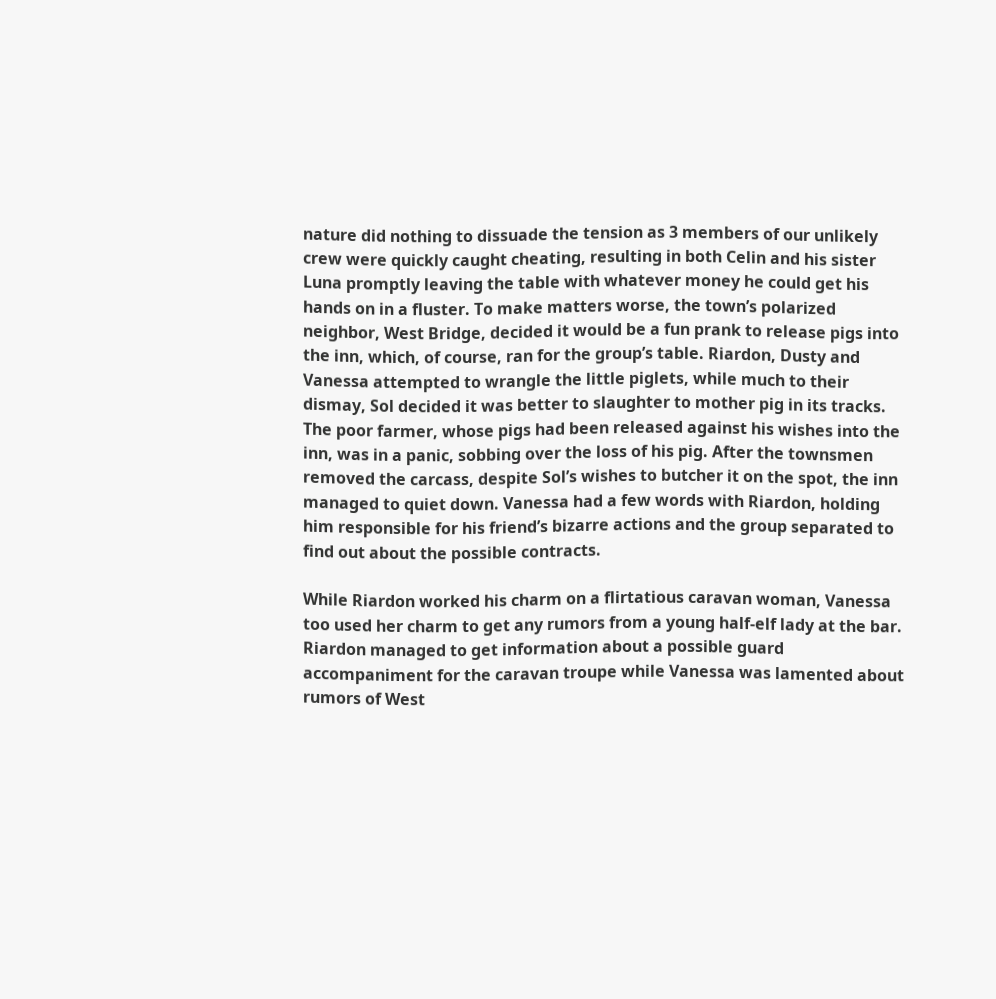nature did nothing to dissuade the tension as 3 members of our unlikely crew were quickly caught cheating, resulting in both Celin and his sister Luna promptly leaving the table with whatever money he could get his hands on in a fluster. To make matters worse, the town’s polarized neighbor, West Bridge, decided it would be a fun prank to release pigs into the inn, which, of course, ran for the group’s table. Riardon, Dusty and Vanessa attempted to wrangle the little piglets, while much to their dismay, Sol decided it was better to slaughter to mother pig in its tracks. The poor farmer, whose pigs had been released against his wishes into the inn, was in a panic, sobbing over the loss of his pig. After the townsmen removed the carcass, despite Sol’s wishes to butcher it on the spot, the inn managed to quiet down. Vanessa had a few words with Riardon, holding him responsible for his friend’s bizarre actions and the group separated to find out about the possible contracts.

While Riardon worked his charm on a flirtatious caravan woman, Vanessa too used her charm to get any rumors from a young half-elf lady at the bar. Riardon managed to get information about a possible guard accompaniment for the caravan troupe while Vanessa was lamented about rumors of West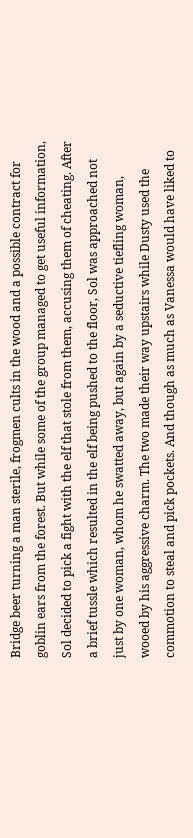Bridge beer turning a man sterile, frogmen cults in the wood and a possible contract for goblin ears from the forest. But while some of the group managed to get useful information, Sol decided to pick a fight with the elf that stole from them, accusing them of cheating. After a brief tussle which resulted in the elf being pushed to the floor, Sol was approached not just by one woman, whom he swatted away, but again by a seductive tiefling woman, wooed by his aggressive charm. The two made their way upstairs while Dusty used the commotion to steal and pick pockets. And though as much as Vanessa would have liked to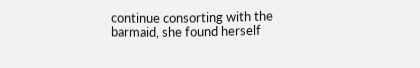continue consorting with the barmaid, she found herself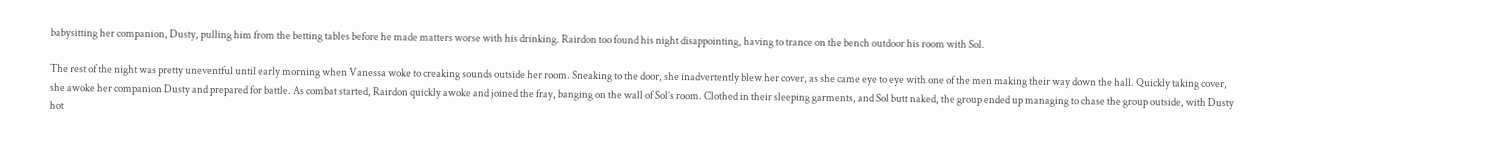babysitting her companion, Dusty, pulling him from the betting tables before he made matters worse with his drinking. Rairdon too found his night disappointing, having to trance on the bench outdoor his room with Sol.

The rest of the night was pretty uneventful until early morning when Vanessa woke to creaking sounds outside her room. Sneaking to the door, she inadvertently blew her cover, as she came eye to eye with one of the men making their way down the hall. Quickly taking cover, she awoke her companion Dusty and prepared for battle. As combat started, Rairdon quickly awoke and joined the fray, banging on the wall of Sol’s room. Clothed in their sleeping garments, and Sol butt naked, the group ended up managing to chase the group outside, with Dusty hot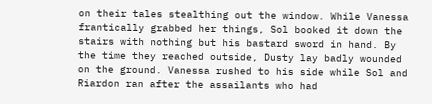on their tales stealthing out the window. While Vanessa frantically grabbed her things, Sol booked it down the stairs with nothing but his bastard sword in hand. By the time they reached outside, Dusty lay badly wounded on the ground. Vanessa rushed to his side while Sol and Riardon ran after the assailants who had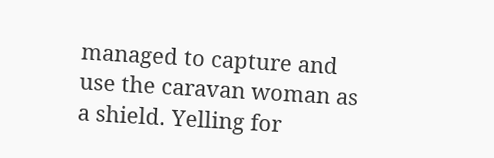managed to capture and use the caravan woman as a shield. Yelling for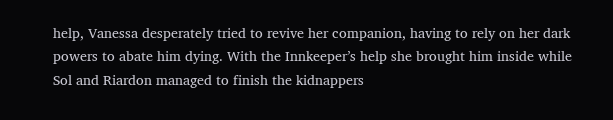help, Vanessa desperately tried to revive her companion, having to rely on her dark powers to abate him dying. With the Innkeeper’s help she brought him inside while Sol and Riardon managed to finish the kidnappers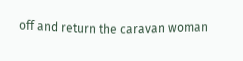off and return the caravan woman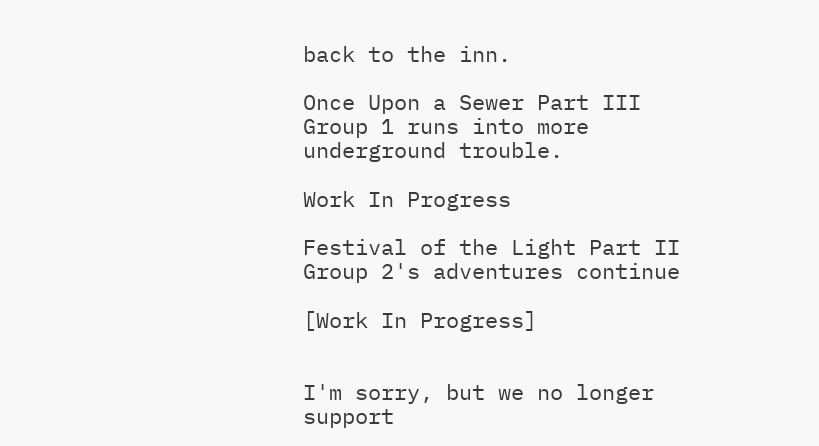back to the inn.

Once Upon a Sewer Part III
Group 1 runs into more underground trouble.

Work In Progress

Festival of the Light Part II
Group 2's adventures continue

[Work In Progress]


I'm sorry, but we no longer support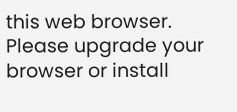this web browser. Please upgrade your browser or install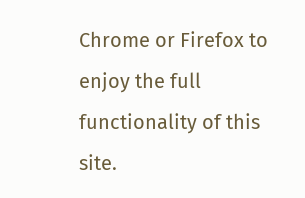Chrome or Firefox to enjoy the full functionality of this site.